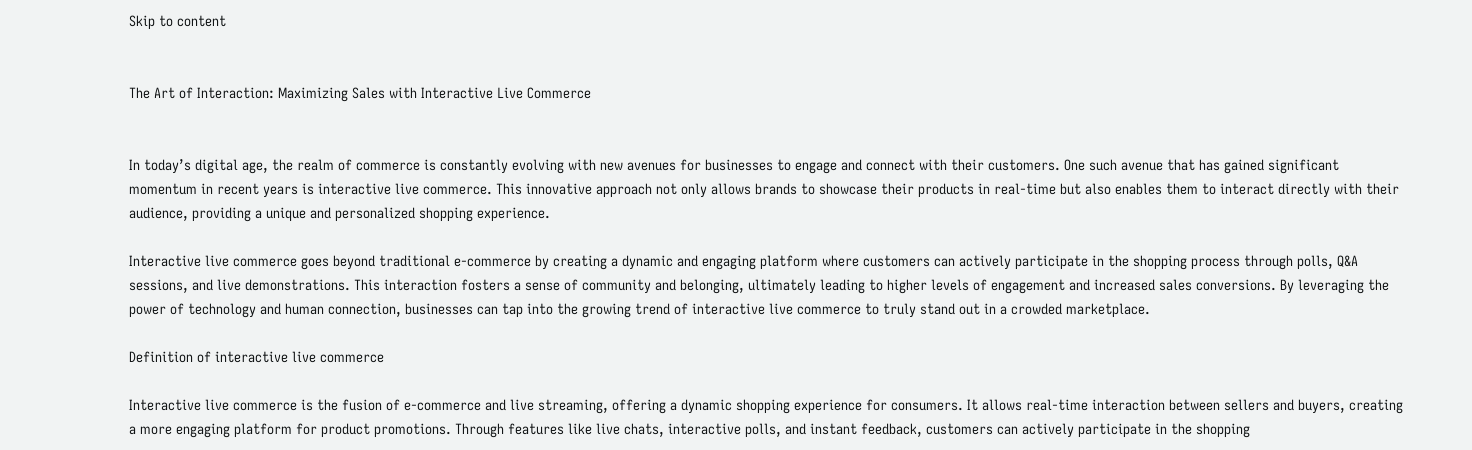Skip to content


The Art of Interaction: Maximizing Sales with Interactive Live Commerce


In today’s digital age, the realm of commerce is constantly evolving with new avenues for businesses to engage and connect with their customers. One such avenue that has gained significant momentum in recent years is interactive live commerce. This innovative approach not only allows brands to showcase their products in real-time but also enables them to interact directly with their audience, providing a unique and personalized shopping experience.

Interactive live commerce goes beyond traditional e-commerce by creating a dynamic and engaging platform where customers can actively participate in the shopping process through polls, Q&A sessions, and live demonstrations. This interaction fosters a sense of community and belonging, ultimately leading to higher levels of engagement and increased sales conversions. By leveraging the power of technology and human connection, businesses can tap into the growing trend of interactive live commerce to truly stand out in a crowded marketplace.

Definition of interactive live commerce

Interactive live commerce is the fusion of e-commerce and live streaming, offering a dynamic shopping experience for consumers. It allows real-time interaction between sellers and buyers, creating a more engaging platform for product promotions. Through features like live chats, interactive polls, and instant feedback, customers can actively participate in the shopping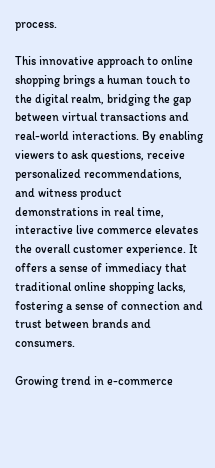process.

This innovative approach to online shopping brings a human touch to the digital realm, bridging the gap between virtual transactions and real-world interactions. By enabling viewers to ask questions, receive personalized recommendations, and witness product demonstrations in real time, interactive live commerce elevates the overall customer experience. It offers a sense of immediacy that traditional online shopping lacks, fostering a sense of connection and trust between brands and consumers.

Growing trend in e-commerce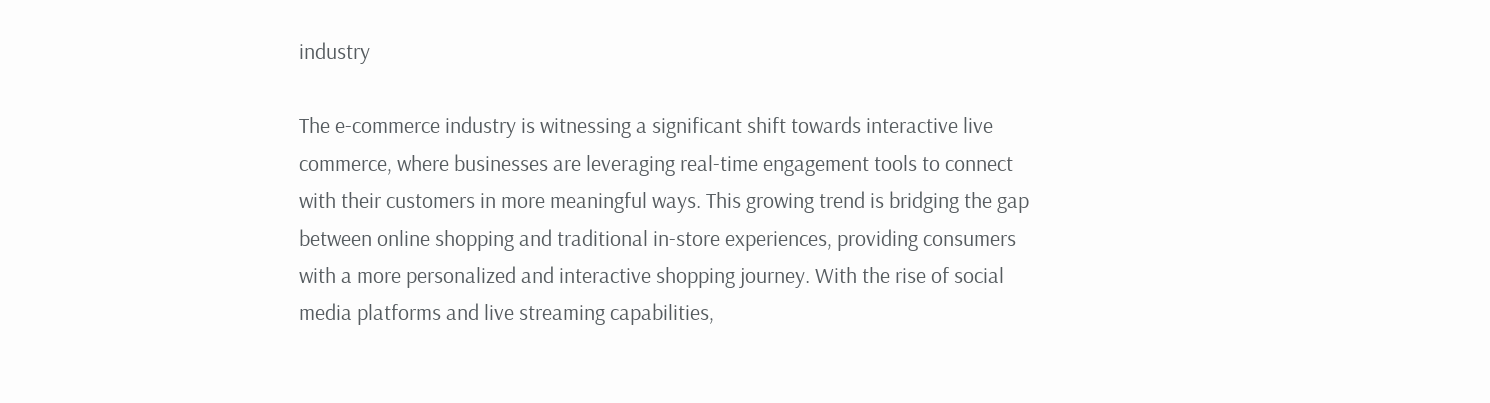industry

The e-commerce industry is witnessing a significant shift towards interactive live commerce, where businesses are leveraging real-time engagement tools to connect with their customers in more meaningful ways. This growing trend is bridging the gap between online shopping and traditional in-store experiences, providing consumers with a more personalized and interactive shopping journey. With the rise of social media platforms and live streaming capabilities,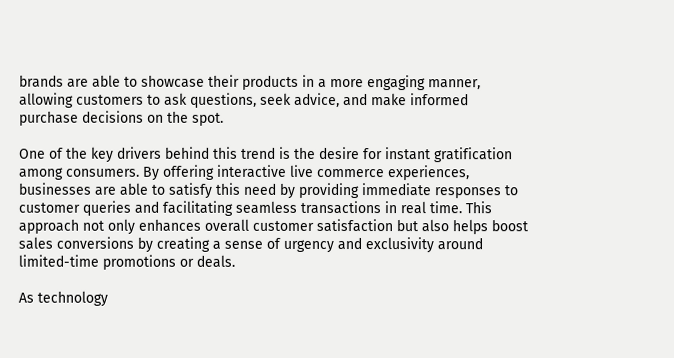brands are able to showcase their products in a more engaging manner, allowing customers to ask questions, seek advice, and make informed purchase decisions on the spot.

One of the key drivers behind this trend is the desire for instant gratification among consumers. By offering interactive live commerce experiences, businesses are able to satisfy this need by providing immediate responses to customer queries and facilitating seamless transactions in real time. This approach not only enhances overall customer satisfaction but also helps boost sales conversions by creating a sense of urgency and exclusivity around limited-time promotions or deals.

As technology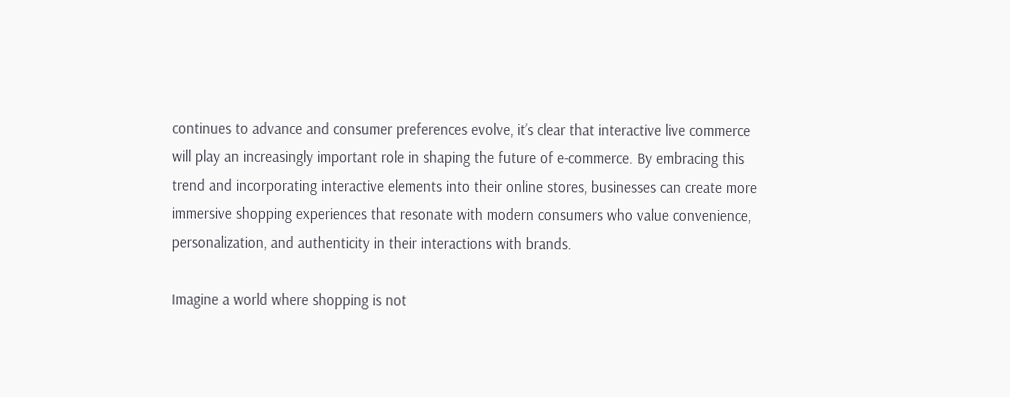continues to advance and consumer preferences evolve, it’s clear that interactive live commerce will play an increasingly important role in shaping the future of e-commerce. By embracing this trend and incorporating interactive elements into their online stores, businesses can create more immersive shopping experiences that resonate with modern consumers who value convenience, personalization, and authenticity in their interactions with brands.

Imagine a world where shopping is not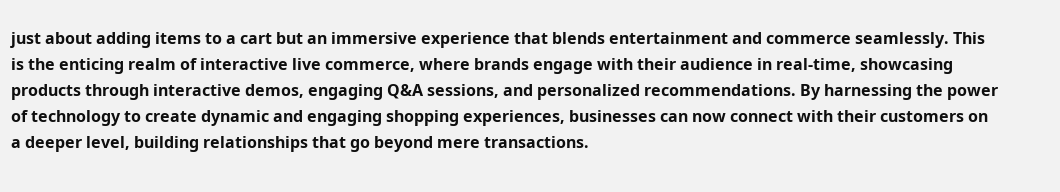just about adding items to a cart but an immersive experience that blends entertainment and commerce seamlessly. This is the enticing realm of interactive live commerce, where brands engage with their audience in real-time, showcasing products through interactive demos, engaging Q&A sessions, and personalized recommendations. By harnessing the power of technology to create dynamic and engaging shopping experiences, businesses can now connect with their customers on a deeper level, building relationships that go beyond mere transactions.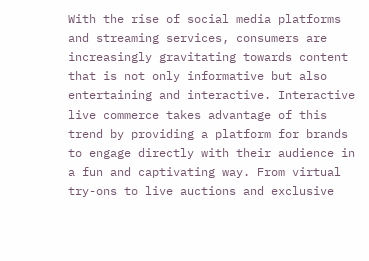With the rise of social media platforms and streaming services, consumers are increasingly gravitating towards content that is not only informative but also entertaining and interactive. Interactive live commerce takes advantage of this trend by providing a platform for brands to engage directly with their audience in a fun and captivating way. From virtual try-ons to live auctions and exclusive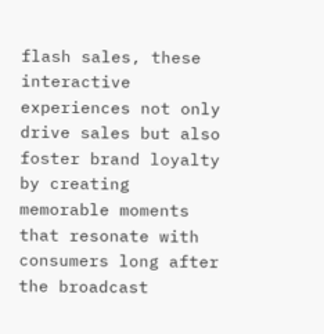flash sales, these interactive experiences not only drive sales but also foster brand loyalty by creating memorable moments that resonate with consumers long after the broadcast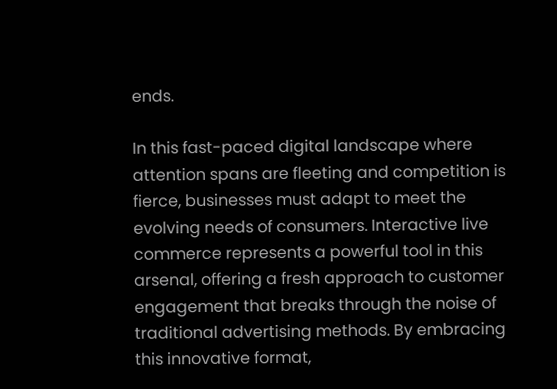ends.

In this fast-paced digital landscape where attention spans are fleeting and competition is fierce, businesses must adapt to meet the evolving needs of consumers. Interactive live commerce represents a powerful tool in this arsenal, offering a fresh approach to customer engagement that breaks through the noise of traditional advertising methods. By embracing this innovative format,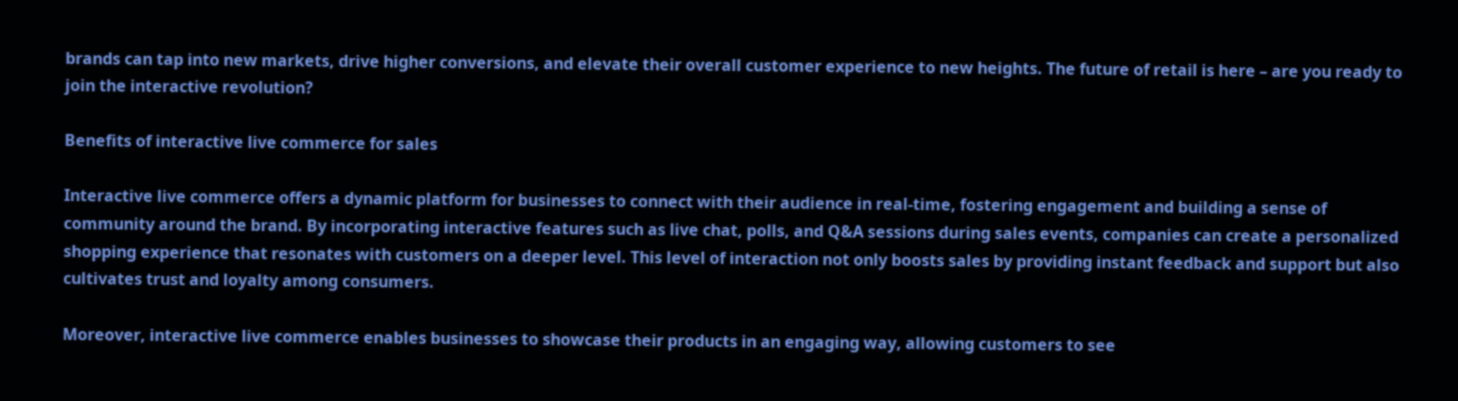brands can tap into new markets, drive higher conversions, and elevate their overall customer experience to new heights. The future of retail is here – are you ready to join the interactive revolution?

Benefits of interactive live commerce for sales

Interactive live commerce offers a dynamic platform for businesses to connect with their audience in real-time, fostering engagement and building a sense of community around the brand. By incorporating interactive features such as live chat, polls, and Q&A sessions during sales events, companies can create a personalized shopping experience that resonates with customers on a deeper level. This level of interaction not only boosts sales by providing instant feedback and support but also cultivates trust and loyalty among consumers.

Moreover, interactive live commerce enables businesses to showcase their products in an engaging way, allowing customers to see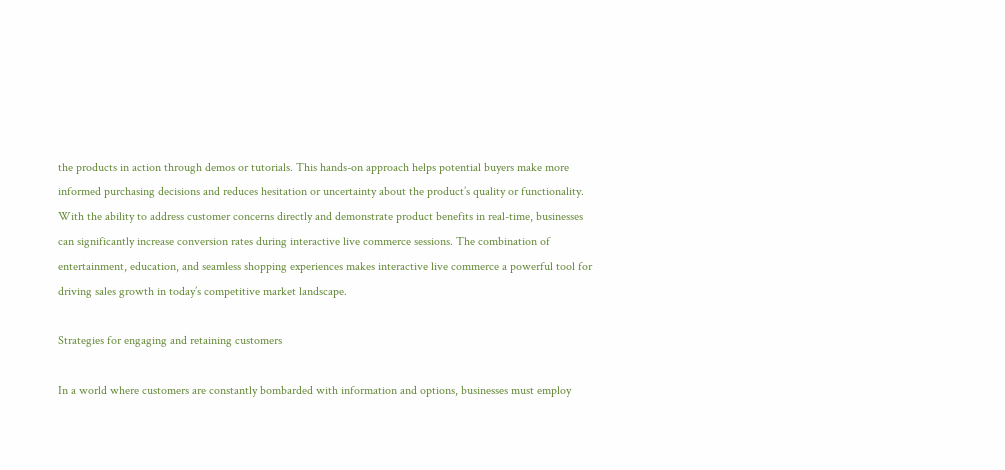the products in action through demos or tutorials. This hands-on approach helps potential buyers make more informed purchasing decisions and reduces hesitation or uncertainty about the product’s quality or functionality. With the ability to address customer concerns directly and demonstrate product benefits in real-time, businesses can significantly increase conversion rates during interactive live commerce sessions. The combination of entertainment, education, and seamless shopping experiences makes interactive live commerce a powerful tool for driving sales growth in today’s competitive market landscape.

Strategies for engaging and retaining customers

In a world where customers are constantly bombarded with information and options, businesses must employ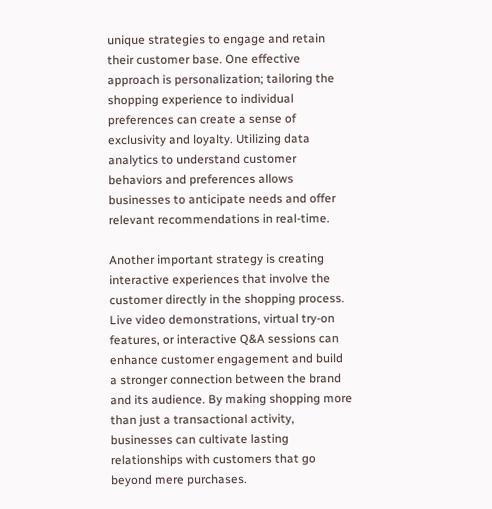unique strategies to engage and retain their customer base. One effective approach is personalization; tailoring the shopping experience to individual preferences can create a sense of exclusivity and loyalty. Utilizing data analytics to understand customer behaviors and preferences allows businesses to anticipate needs and offer relevant recommendations in real-time.

Another important strategy is creating interactive experiences that involve the customer directly in the shopping process. Live video demonstrations, virtual try-on features, or interactive Q&A sessions can enhance customer engagement and build a stronger connection between the brand and its audience. By making shopping more than just a transactional activity, businesses can cultivate lasting relationships with customers that go beyond mere purchases.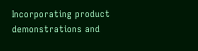Incorporating product demonstrations and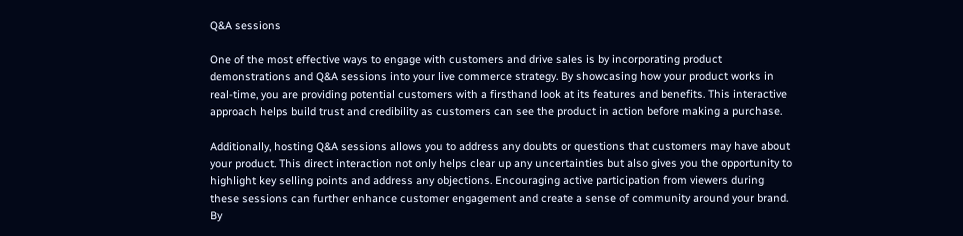Q&A sessions

One of the most effective ways to engage with customers and drive sales is by incorporating product demonstrations and Q&A sessions into your live commerce strategy. By showcasing how your product works in real-time, you are providing potential customers with a firsthand look at its features and benefits. This interactive approach helps build trust and credibility as customers can see the product in action before making a purchase.

Additionally, hosting Q&A sessions allows you to address any doubts or questions that customers may have about your product. This direct interaction not only helps clear up any uncertainties but also gives you the opportunity to highlight key selling points and address any objections. Encouraging active participation from viewers during these sessions can further enhance customer engagement and create a sense of community around your brand. By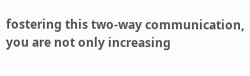fostering this two-way communication, you are not only increasing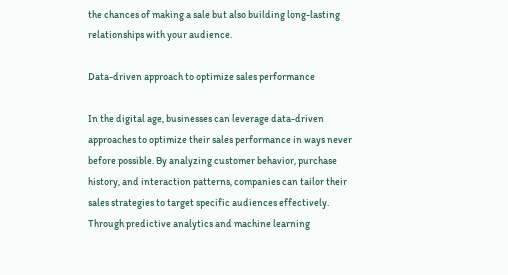the chances of making a sale but also building long-lasting relationships with your audience.

Data-driven approach to optimize sales performance

In the digital age, businesses can leverage data-driven approaches to optimize their sales performance in ways never before possible. By analyzing customer behavior, purchase history, and interaction patterns, companies can tailor their sales strategies to target specific audiences effectively. Through predictive analytics and machine learning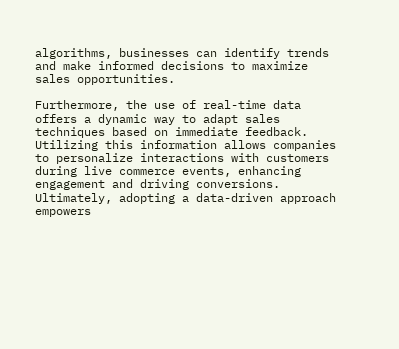algorithms, businesses can identify trends and make informed decisions to maximize sales opportunities.

Furthermore, the use of real-time data offers a dynamic way to adapt sales techniques based on immediate feedback. Utilizing this information allows companies to personalize interactions with customers during live commerce events, enhancing engagement and driving conversions. Ultimately, adopting a data-driven approach empowers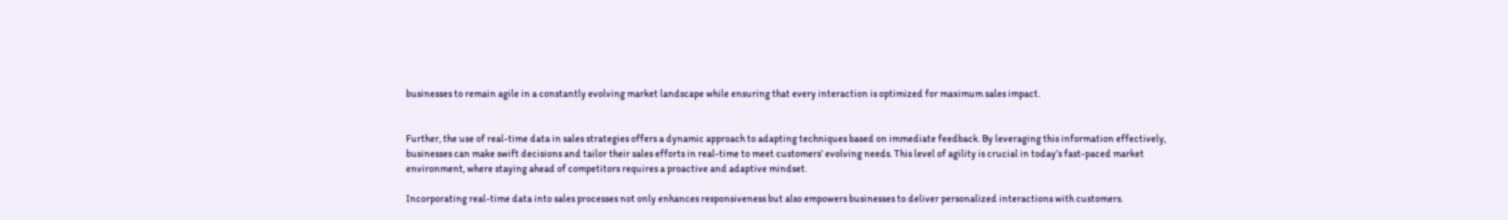businesses to remain agile in a constantly evolving market landscape while ensuring that every interaction is optimized for maximum sales impact.


Further, the use of real-time data in sales strategies offers a dynamic approach to adapting techniques based on immediate feedback. By leveraging this information effectively, businesses can make swift decisions and tailor their sales efforts in real-time to meet customers’ evolving needs. This level of agility is crucial in today’s fast-paced market environment, where staying ahead of competitors requires a proactive and adaptive mindset.

Incorporating real-time data into sales processes not only enhances responsiveness but also empowers businesses to deliver personalized interactions with customers.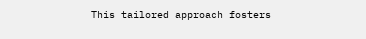This tailored approach fosters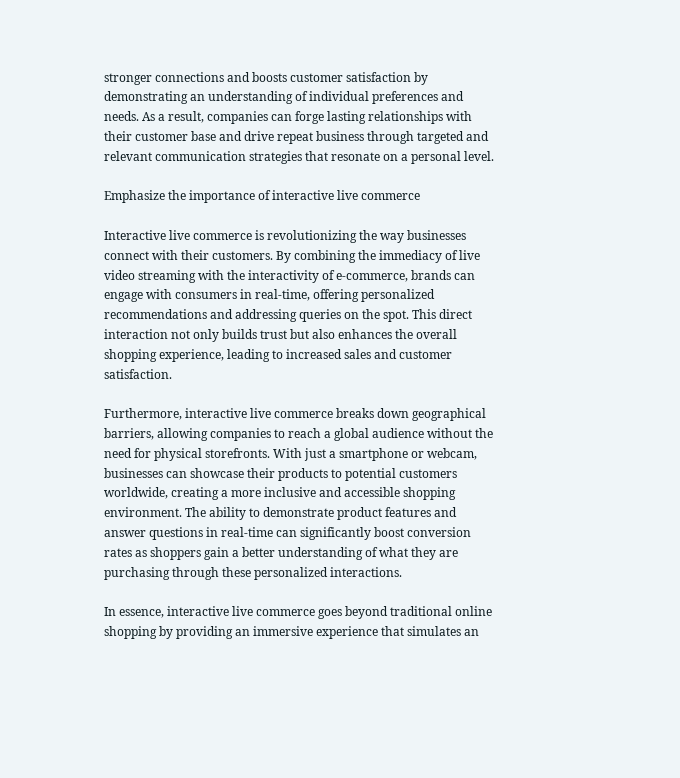stronger connections and boosts customer satisfaction by demonstrating an understanding of individual preferences and needs. As a result, companies can forge lasting relationships with their customer base and drive repeat business through targeted and relevant communication strategies that resonate on a personal level.

Emphasize the importance of interactive live commerce

Interactive live commerce is revolutionizing the way businesses connect with their customers. By combining the immediacy of live video streaming with the interactivity of e-commerce, brands can engage with consumers in real-time, offering personalized recommendations and addressing queries on the spot. This direct interaction not only builds trust but also enhances the overall shopping experience, leading to increased sales and customer satisfaction.

Furthermore, interactive live commerce breaks down geographical barriers, allowing companies to reach a global audience without the need for physical storefronts. With just a smartphone or webcam, businesses can showcase their products to potential customers worldwide, creating a more inclusive and accessible shopping environment. The ability to demonstrate product features and answer questions in real-time can significantly boost conversion rates as shoppers gain a better understanding of what they are purchasing through these personalized interactions.

In essence, interactive live commerce goes beyond traditional online shopping by providing an immersive experience that simulates an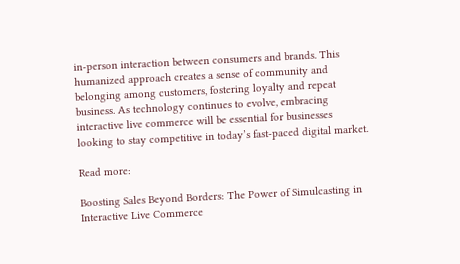in-person interaction between consumers and brands. This humanized approach creates a sense of community and belonging among customers, fostering loyalty and repeat business. As technology continues to evolve, embracing interactive live commerce will be essential for businesses looking to stay competitive in today’s fast-paced digital market.

Read more:

Boosting Sales Beyond Borders: The Power of Simulcasting in Interactive Live Commerce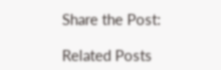Share the Post:

Related Posts